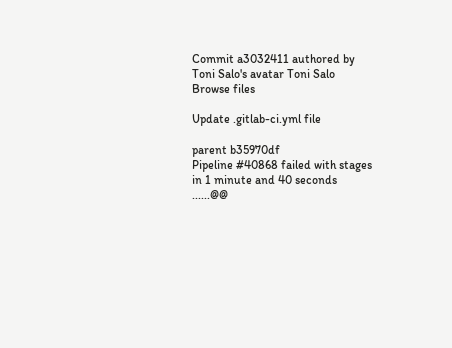Commit a3032411 authored by Toni Salo's avatar Toni Salo
Browse files

Update .gitlab-ci.yml file

parent b35970df
Pipeline #40868 failed with stages
in 1 minute and 40 seconds
......@@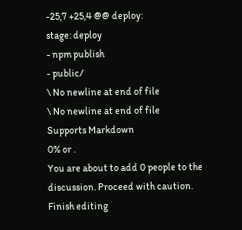-25,7 +25,4 @@ deploy:
stage: deploy
- npm publish
- public/
\ No newline at end of file
\ No newline at end of file
Supports Markdown
0% or .
You are about to add 0 people to the discussion. Proceed with caution.
Finish editing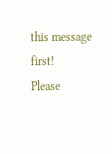this message first!
Please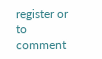register or to comment